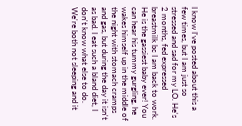I know I've posted about this a few times, but I am just so stressed and sad for my LO. He's 2 months, fed expressed breastmilk bc I am back to work. He is the gassiest baby ever! You can hear his tummy gurgling, he wakes himself up in the middle of the night with stomach cramps and gas, but during the day it isn't as bad. I eat such a bland diet, I don't know what else to do. We're both not sleeping and it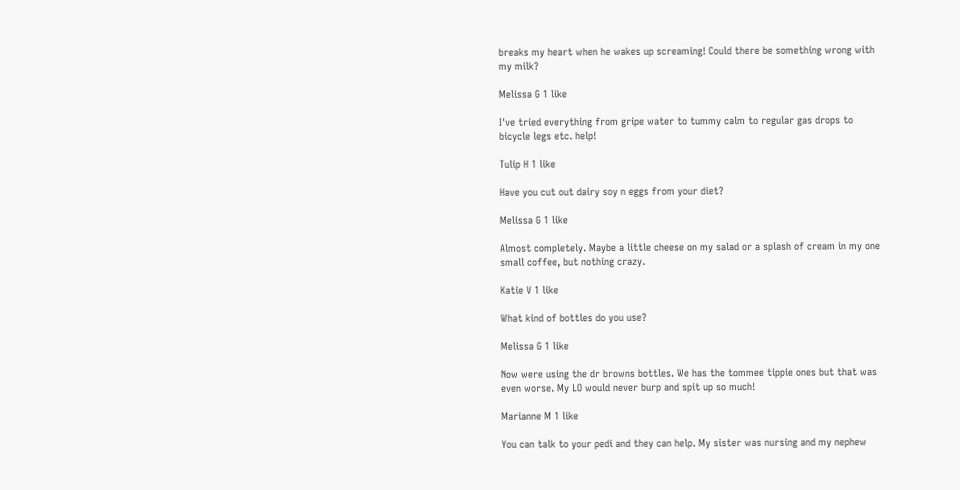breaks my heart when he wakes up screaming! Could there be something wrong with my milk?

Melissa G 1 like

I've tried everything from gripe water to tummy calm to regular gas drops to bicycle legs etc. help!

Tulip H 1 like

Have you cut out dairy soy n eggs from your diet?

Melissa G 1 like

Almost completely. Maybe a little cheese on my salad or a splash of cream in my one small coffee, but nothing crazy.

Katie V 1 like

What kind of bottles do you use?

Melissa G 1 like

Now were using the dr browns bottles. We has the tommee tippie ones but that was even worse. My LO would never burp and spit up so much!

Marianne M 1 like

You can talk to your pedi and they can help. My sister was nursing and my nephew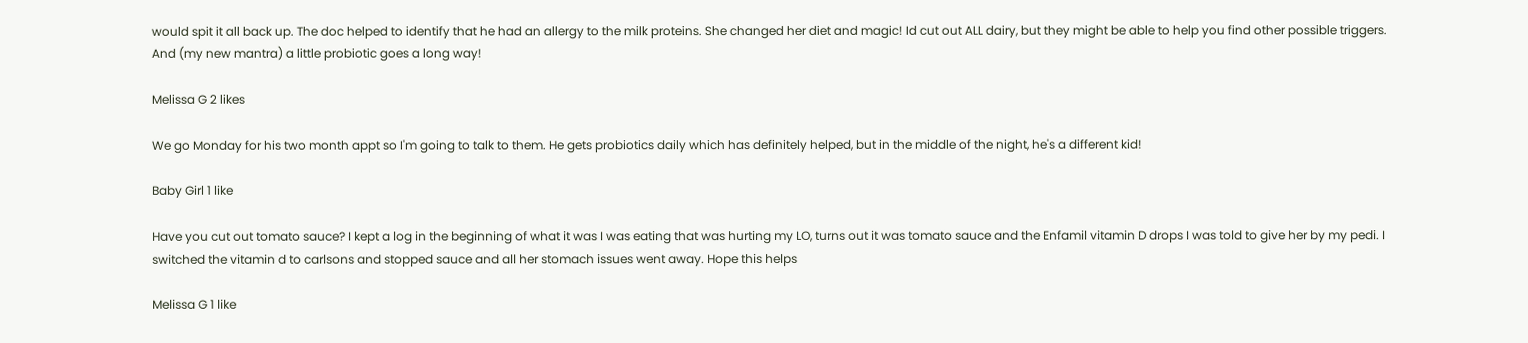would spit it all back up. The doc helped to identify that he had an allergy to the milk proteins. She changed her diet and magic! Id cut out ALL dairy, but they might be able to help you find other possible triggers. And (my new mantra) a little probiotic goes a long way!

Melissa G 2 likes

We go Monday for his two month appt so I'm going to talk to them. He gets probiotics daily which has definitely helped, but in the middle of the night, he's a different kid!

Baby Girl 1 like

Have you cut out tomato sauce? I kept a log in the beginning of what it was I was eating that was hurting my LO, turns out it was tomato sauce and the Enfamil vitamin D drops I was told to give her by my pedi. I switched the vitamin d to carlsons and stopped sauce and all her stomach issues went away. Hope this helps

Melissa G 1 like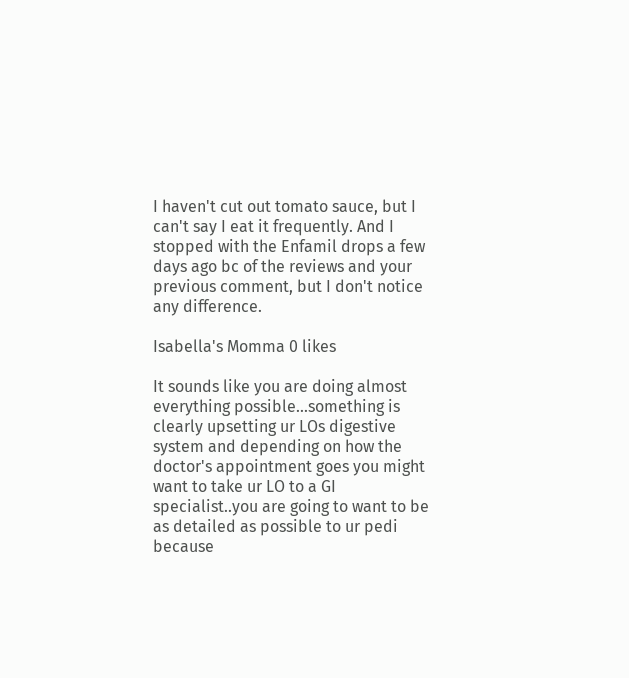I haven't cut out tomato sauce, but I can't say I eat it frequently. And I stopped with the Enfamil drops a few days ago bc of the reviews and your previous comment, but I don't notice any difference.

Isabella's Momma 0 likes

It sounds like you are doing almost everything possible...something is clearly upsetting ur LOs digestive system and depending on how the doctor's appointment goes you might want to take ur LO to a GI specialist..you are going to want to be as detailed as possible to ur pedi because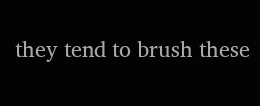they tend to brush these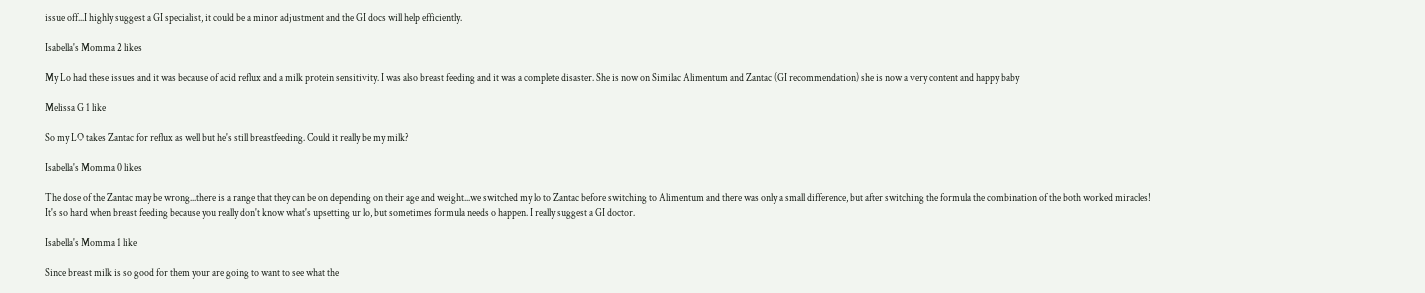issue off...I highly suggest a GI specialist, it could be a minor adjustment and the GI docs will help efficiently.

Isabella's Momma 2 likes

My Lo had these issues and it was because of acid reflux and a milk protein sensitivity. I was also breast feeding and it was a complete disaster. She is now on Similac Alimentum and Zantac (GI recommendation) she is now a very content and happy baby

Melissa G 1 like

So my LO takes Zantac for reflux as well but he's still breastfeeding. Could it really be my milk?

Isabella's Momma 0 likes

The dose of the Zantac may be wrong...there is a range that they can be on depending on their age and weight...we switched my lo to Zantac before switching to Alimentum and there was only a small difference, but after switching the formula the combination of the both worked miracles! It's so hard when breast feeding because you really don't know what's upsetting ur lo, but sometimes formula needs o happen. I really suggest a GI doctor.

Isabella's Momma 1 like

Since breast milk is so good for them your are going to want to see what the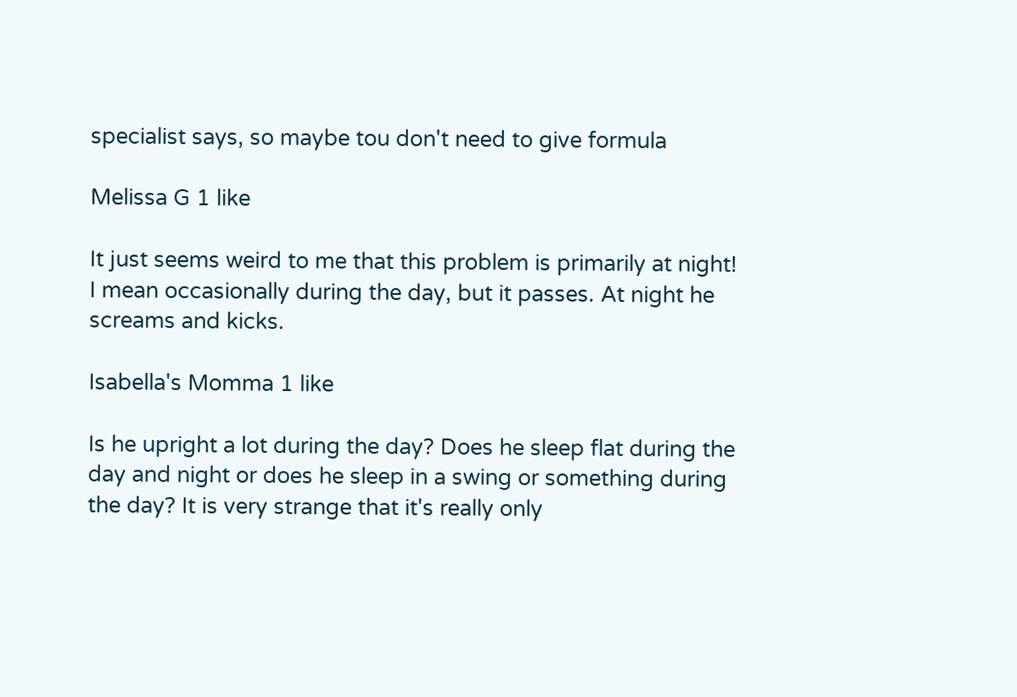specialist says, so maybe tou don't need to give formula

Melissa G 1 like

It just seems weird to me that this problem is primarily at night! I mean occasionally during the day, but it passes. At night he screams and kicks.

Isabella's Momma 1 like

Is he upright a lot during the day? Does he sleep flat during the day and night or does he sleep in a swing or something during the day? It is very strange that it's really only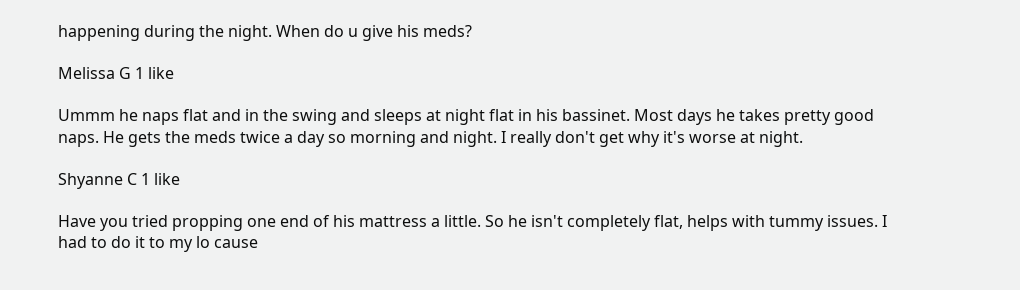happening during the night. When do u give his meds?

Melissa G 1 like

Ummm he naps flat and in the swing and sleeps at night flat in his bassinet. Most days he takes pretty good naps. He gets the meds twice a day so morning and night. I really don't get why it's worse at night.

Shyanne C 1 like

Have you tried propping one end of his mattress a little. So he isn't completely flat, helps with tummy issues. I had to do it to my lo cause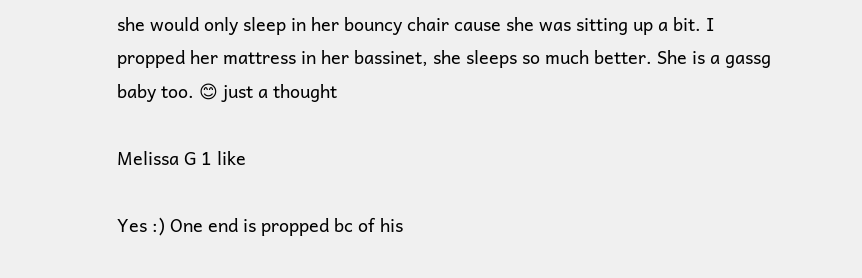she would only sleep in her bouncy chair cause she was sitting up a bit. I propped her mattress in her bassinet, she sleeps so much better. She is a gassg baby too. 😊 just a thought

Melissa G 1 like

Yes :) One end is propped bc of his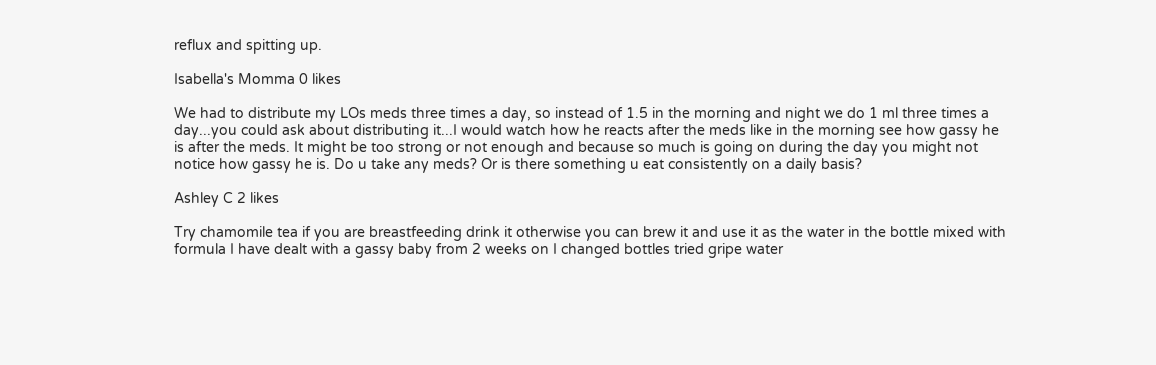reflux and spitting up.

Isabella's Momma 0 likes

We had to distribute my LOs meds three times a day, so instead of 1.5 in the morning and night we do 1 ml three times a day...you could ask about distributing it...I would watch how he reacts after the meds like in the morning see how gassy he is after the meds. It might be too strong or not enough and because so much is going on during the day you might not notice how gassy he is. Do u take any meds? Or is there something u eat consistently on a daily basis?

Ashley C 2 likes

Try chamomile tea if you are breastfeeding drink it otherwise you can brew it and use it as the water in the bottle mixed with formula I have dealt with a gassy baby from 2 weeks on I changed bottles tried gripe water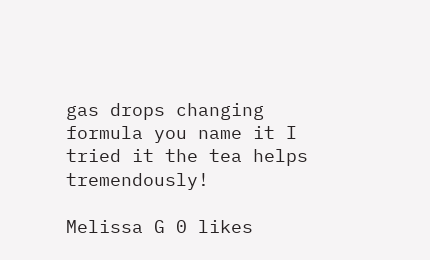gas drops changing formula you name it I tried it the tea helps tremendously!

Melissa G 0 likes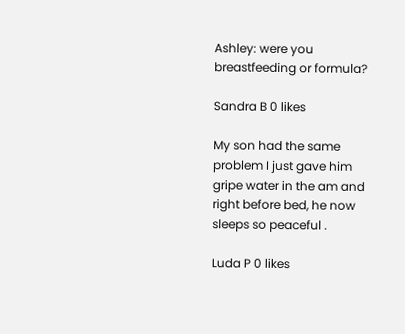Ashley: were you breastfeeding or formula?

Sandra B 0 likes

My son had the same problem I just gave him gripe water in the am and right before bed, he now sleeps so peaceful .

Luda P 0 likes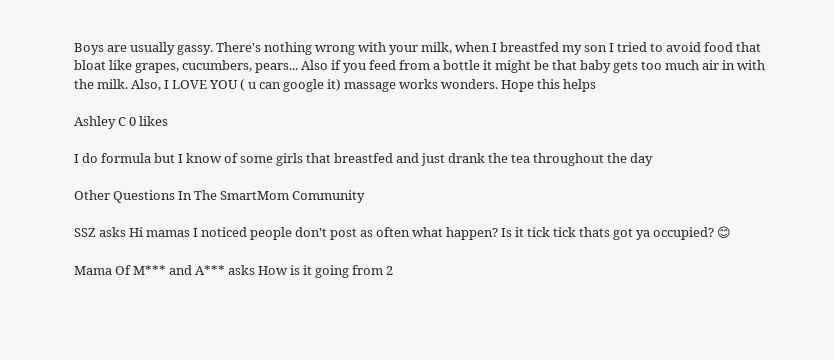Boys are usually gassy. There's nothing wrong with your milk, when I breastfed my son I tried to avoid food that bloat like grapes, cucumbers, pears... Also if you feed from a bottle it might be that baby gets too much air in with the milk. Also, I LOVE YOU ( u can google it) massage works wonders. Hope this helps

Ashley C 0 likes

I do formula but I know of some girls that breastfed and just drank the tea throughout the day

Other Questions In The SmartMom Community

SSZ asks Hi mamas I noticed people don't post as often what happen? Is it tick tick thats got ya occupied? 😊

Mama Of M*** and A*** asks How is it going from 2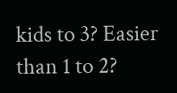kids to 3? Easier than 1 to 2?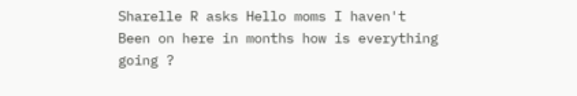Sharelle R asks Hello moms I haven't Been on here in months how is everything going ?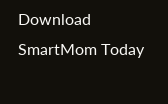Download SmartMom Today